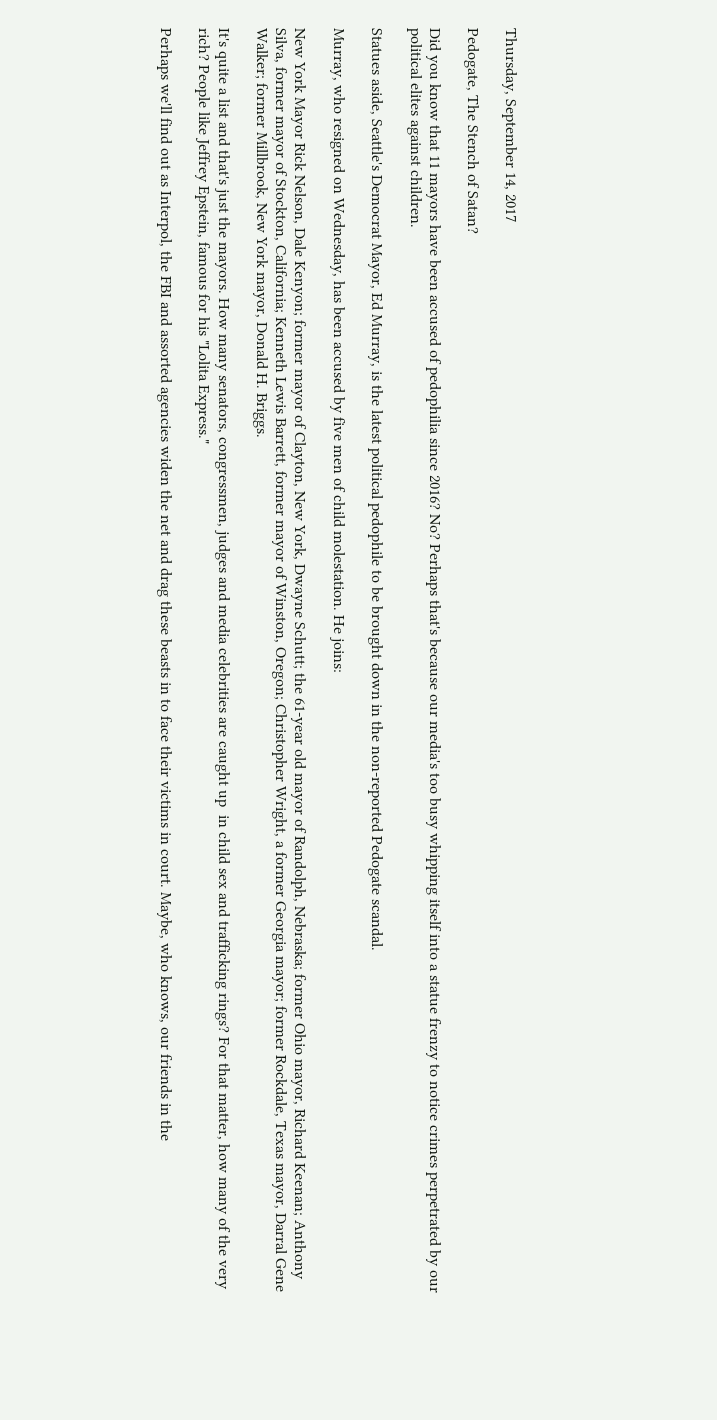Thursday, September 14, 2017

Pedogate, The Stench of Satan?

Did you know that 11 mayors have been accused of pedophilia since 2016? No? Perhaps that's because our media's too busy whipping itself into a statue frenzy to notice crimes perpetrated by our political elites against children.

Statues aside, Seattle's Democrat Mayor, Ed Murray, is the latest political pedophile to be brought down in the non-reported Pedogate scandal.

Murray, who resigned on Wednesday, has been accused by five men of child molestation. He joins:

New York Mayor Rick Nelson, Dale Kenyon; former mayor of Clayton, New York, Dwayne Schutt; the 61-year old mayor of Randolph, Nebraska; former Ohio mayor, Richard Keenan; Anthony Silva, former mayor of Stockton, California; Kenneth Lewis Barrett, former mayor of Winston, Oregon; Christopher Wright, a former Georgia mayor; former Rockdale, Texas mayor, Darral Gene Walker; former Millbrook, New York mayor, Donald H. Briggs.

It's quite a list and that's just the mayors. How many senators, congressmen, judges and media celebrities are caught up  in child sex and trafficking rings? For that matter, how many of the very rich? People like Jeffrey Epstein, famous for his "Lolita Express."

Perhaps we'll find out as Interpol, the FBI and assorted agencies widen the net and drag these beasts in to face their victims in court. Maybe, who knows, our friends in the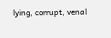lying, corrupt, venal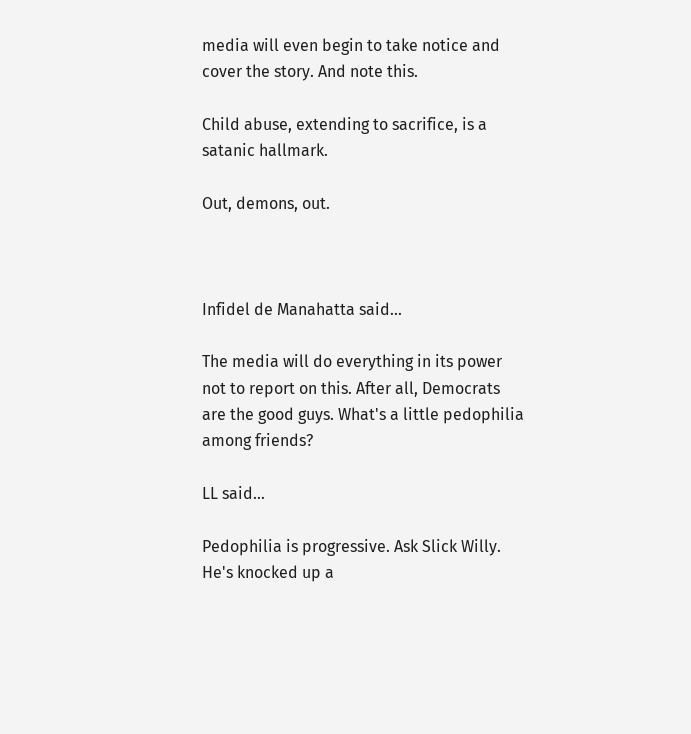media will even begin to take notice and cover the story. And note this.

Child abuse, extending to sacrifice, is a satanic hallmark.

Out, demons, out.



Infidel de Manahatta said...

The media will do everything in its power not to report on this. After all, Democrats are the good guys. What's a little pedophilia among friends?

LL said...

Pedophilia is progressive. Ask Slick Willy. He's knocked up a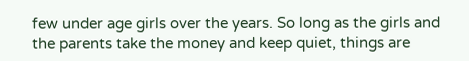few under age girls over the years. So long as the girls and the parents take the money and keep quiet, things are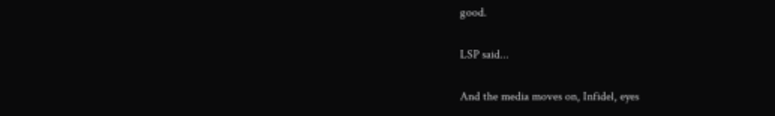good.

LSP said...

And the media moves on, Infidel, eyes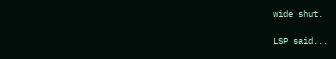wide shut.

LSP said...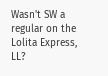Wasn't SW a regular on the Lolita Express, LL?